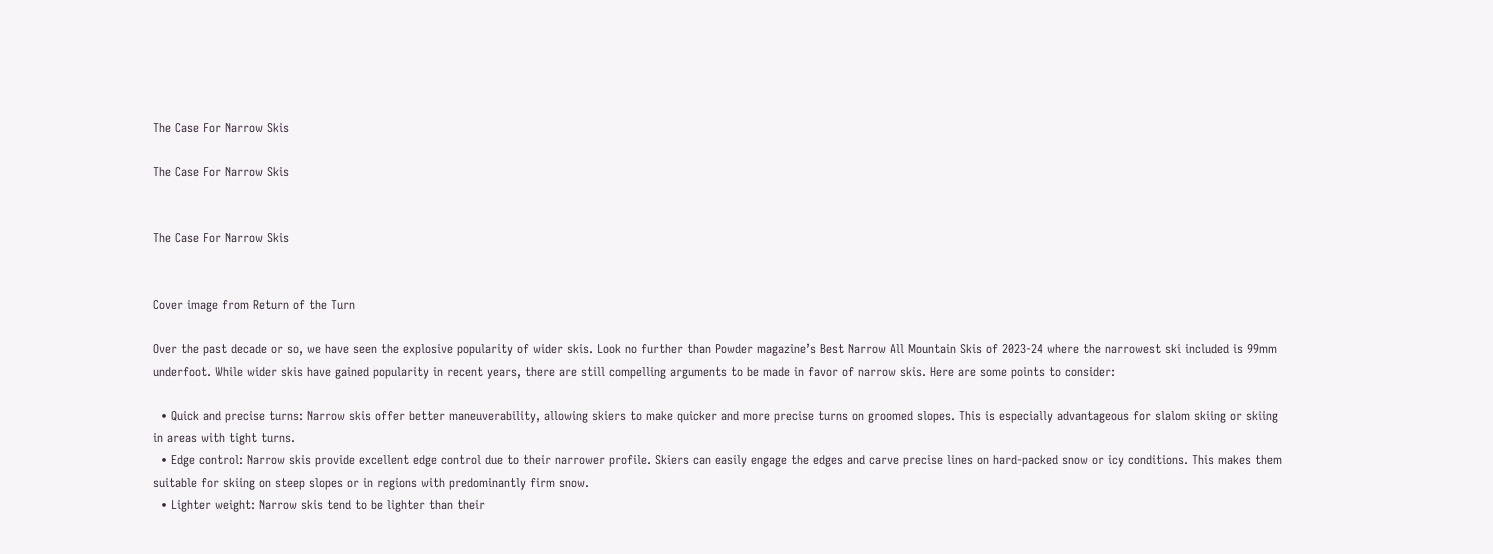The Case For Narrow Skis

The Case For Narrow Skis


The Case For Narrow Skis


Cover image from Return of the Turn

Over the past decade or so, we have seen the explosive popularity of wider skis. Look no further than Powder magazine’s Best Narrow All Mountain Skis of 2023-24 where the narrowest ski included is 99mm underfoot. While wider skis have gained popularity in recent years, there are still compelling arguments to be made in favor of narrow skis. Here are some points to consider:

  • Quick and precise turns: Narrow skis offer better maneuverability, allowing skiers to make quicker and more precise turns on groomed slopes. This is especially advantageous for slalom skiing or skiing in areas with tight turns.
  • Edge control: Narrow skis provide excellent edge control due to their narrower profile. Skiers can easily engage the edges and carve precise lines on hard-packed snow or icy conditions. This makes them suitable for skiing on steep slopes or in regions with predominantly firm snow.
  • Lighter weight: Narrow skis tend to be lighter than their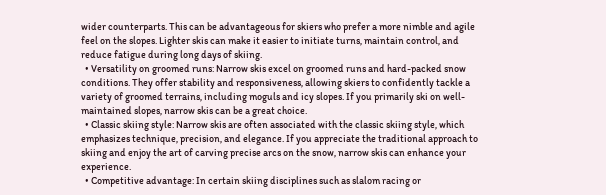wider counterparts. This can be advantageous for skiers who prefer a more nimble and agile feel on the slopes. Lighter skis can make it easier to initiate turns, maintain control, and reduce fatigue during long days of skiing.
  • Versatility on groomed runs: Narrow skis excel on groomed runs and hard-packed snow conditions. They offer stability and responsiveness, allowing skiers to confidently tackle a variety of groomed terrains, including moguls and icy slopes. If you primarily ski on well-maintained slopes, narrow skis can be a great choice.
  • Classic skiing style: Narrow skis are often associated with the classic skiing style, which emphasizes technique, precision, and elegance. If you appreciate the traditional approach to skiing and enjoy the art of carving precise arcs on the snow, narrow skis can enhance your experience.
  • Competitive advantage: In certain skiing disciplines such as slalom racing or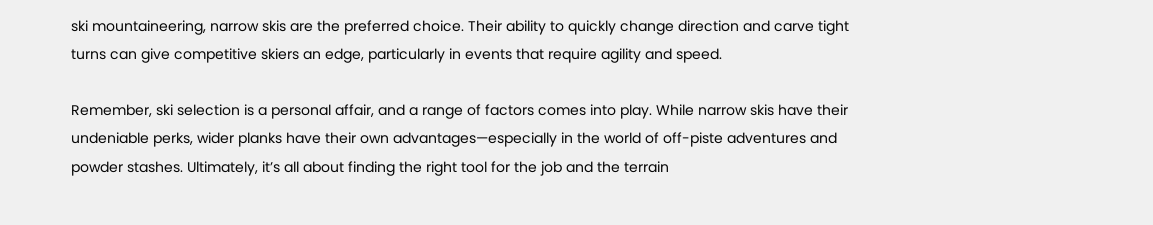ski mountaineering, narrow skis are the preferred choice. Their ability to quickly change direction and carve tight turns can give competitive skiers an edge, particularly in events that require agility and speed.

Remember, ski selection is a personal affair, and a range of factors comes into play. While narrow skis have their undeniable perks, wider planks have their own advantages—especially in the world of off-piste adventures and powder stashes. Ultimately, it’s all about finding the right tool for the job and the terrain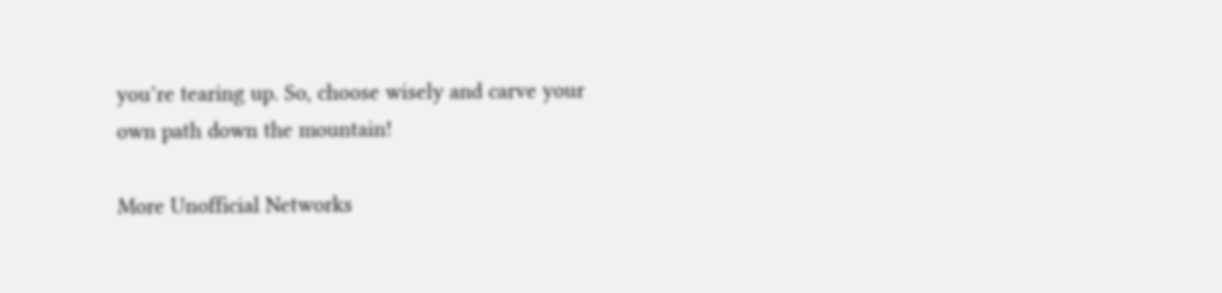you’re tearing up. So, choose wisely and carve your own path down the mountain!

More Unofficial Networks